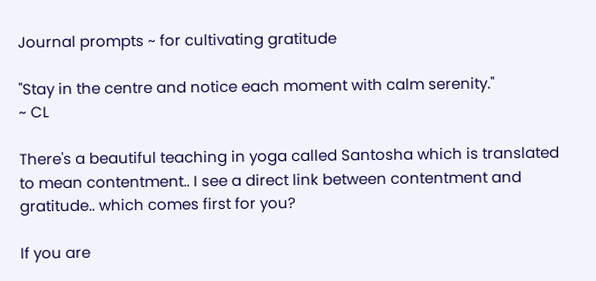Journal prompts ~ for cultivating gratitude

"Stay in the centre and notice each moment with calm serenity."
~ CL

There's a beautiful teaching in yoga called Santosha which is translated to mean contentment.. I see a direct link between contentment and gratitude.. which comes first for you?

If you are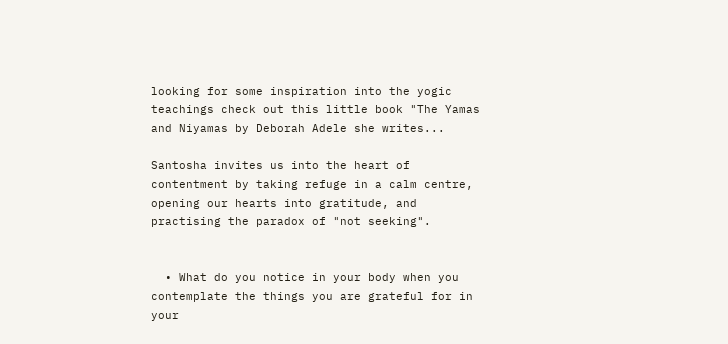looking for some inspiration into the yogic teachings check out this little book "The Yamas and Niyamas by Deborah Adele she writes...

Santosha invites us into the heart of contentment by taking refuge in a calm centre, opening our hearts into gratitude, and practising the paradox of "not seeking".


  • What do you notice in your body when you contemplate the things you are grateful for in your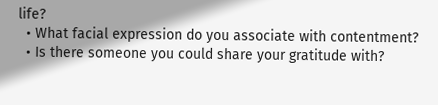life?
  • What facial expression do you associate with contentment?
  • Is there someone you could share your gratitude with?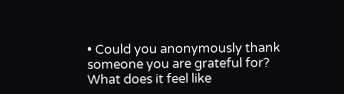• Could you anonymously thank someone you are grateful for? What does it feel like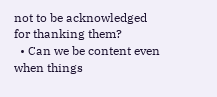not to be acknowledged for thanking them?
  • Can we be content even when things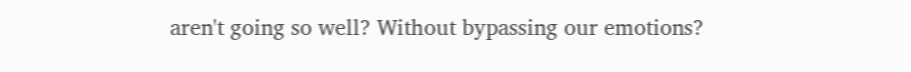aren't going so well? Without bypassing our emotions?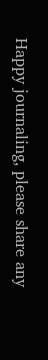Happy journaling, please share any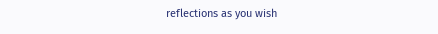reflections as you wish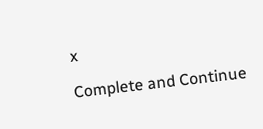x

Complete and Continue